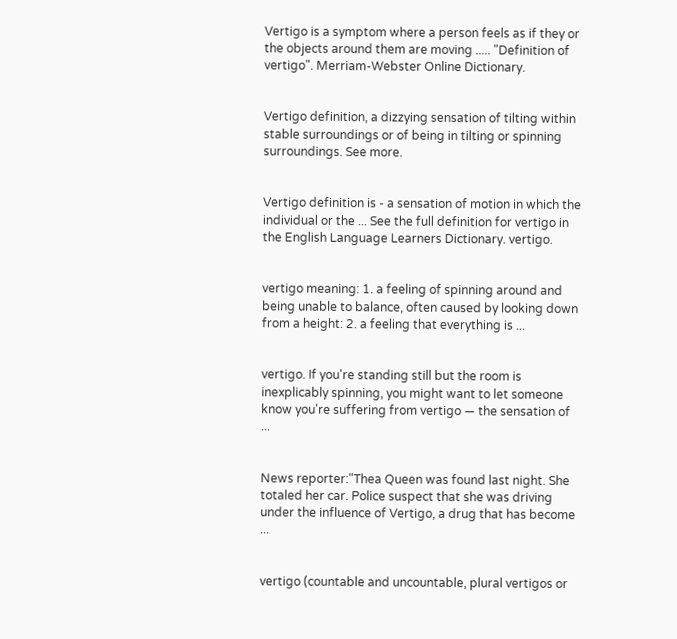Vertigo is a symptom where a person feels as if they or the objects around them are moving ..... "Definition of vertigo". Merriam-Webster Online Dictionary.


Vertigo definition, a dizzying sensation of tilting within stable surroundings or of being in tilting or spinning surroundings. See more.


Vertigo definition is - a sensation of motion in which the individual or the ... See the full definition for vertigo in the English Language Learners Dictionary. vertigo.


vertigo meaning: 1. a feeling of spinning around and being unable to balance, often caused by looking down from a height: 2. a feeling that everything is ...


vertigo. If you're standing still but the room is inexplicably spinning, you might want to let someone know you're suffering from vertigo — the sensation of ...


News reporter:"Thea Queen was found last night. She totaled her car. Police suspect that she was driving under the influence of Vertigo, a drug that has become ...


vertigo (countable and uncountable, plural vertigos or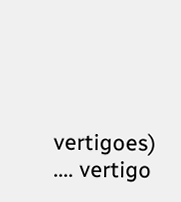vertigoes) .... vertigo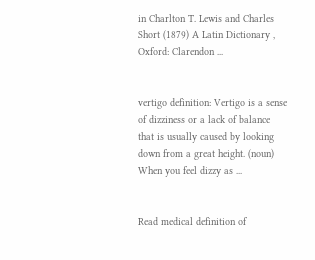in Charlton T. Lewis and Charles Short (1879) A Latin Dictionary , Oxford: Clarendon ...


vertigo definition: Vertigo is a sense of dizziness or a lack of balance that is usually caused by looking down from a great height. (noun) When you feel dizzy as ...


Read medical definition of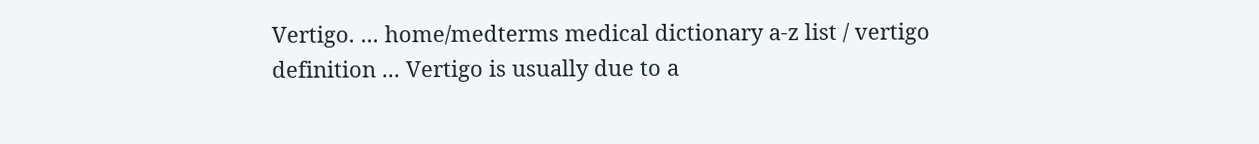Vertigo. ... home/medterms medical dictionary a-z list / vertigo definition ... Vertigo is usually due to a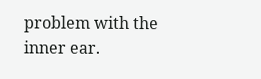problem with the inner ear.